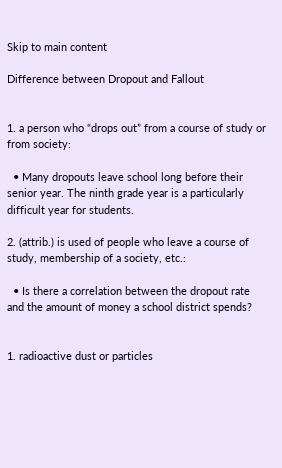Skip to main content

Difference between Dropout and Fallout


1. a person who “drops out” from a course of study or from society:

  • Many dropouts leave school long before their senior year. The ninth grade year is a particularly difficult year for students.

2. (attrib.) is used of people who leave a course of study, membership of a society, etc.:

  • Is there a correlation between the dropout rate and the amount of money a school district spends?


1. radioactive dust or particles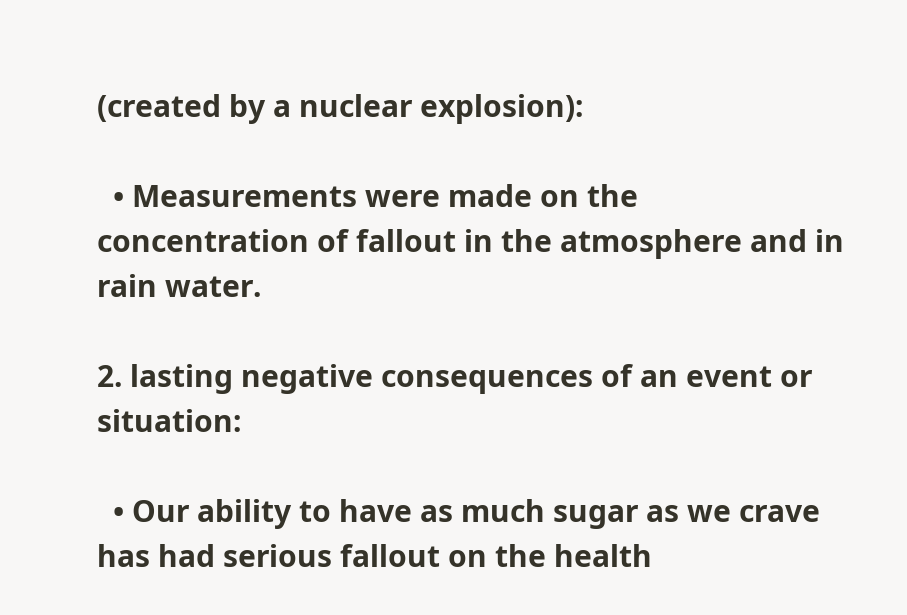(created by a nuclear explosion):

  • Measurements were made on the concentration of fallout in the atmosphere and in rain water.

2. lasting negative consequences of an event or situation:

  • Our ability to have as much sugar as we crave has had serious fallout on the health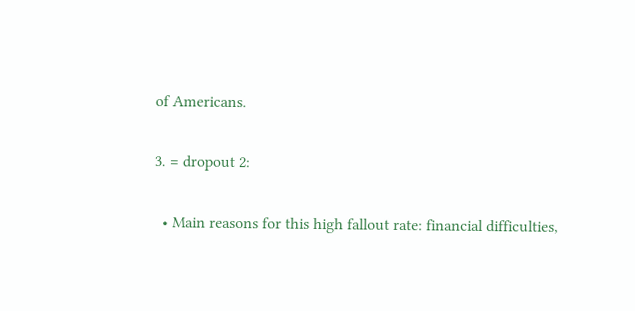of Americans.

3. = dropout 2:

  • Main reasons for this high fallout rate: financial difficulties,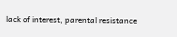lack of interest, parental resistance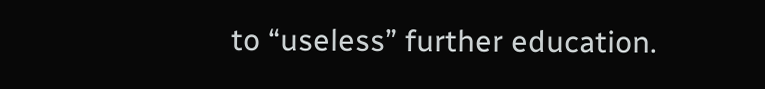to “useless” further education.